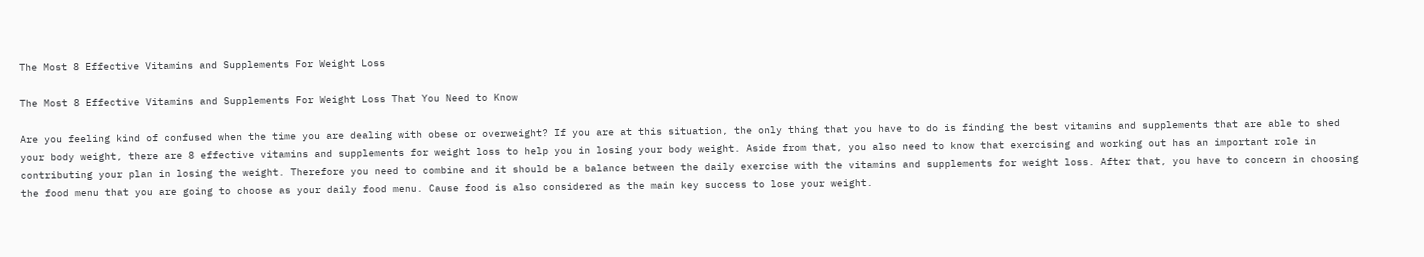The Most 8 Effective Vitamins and Supplements For Weight Loss

The Most 8 Effective Vitamins and Supplements For Weight Loss That You Need to Know

Are you feeling kind of confused when the time you are dealing with obese or overweight? If you are at this situation, the only thing that you have to do is finding the best vitamins and supplements that are able to shed your body weight, there are 8 effective vitamins and supplements for weight loss to help you in losing your body weight. Aside from that, you also need to know that exercising and working out has an important role in contributing your plan in losing the weight. Therefore you need to combine and it should be a balance between the daily exercise with the vitamins and supplements for weight loss. After that, you have to concern in choosing the food menu that you are going to choose as your daily food menu. Cause food is also considered as the main key success to lose your weight.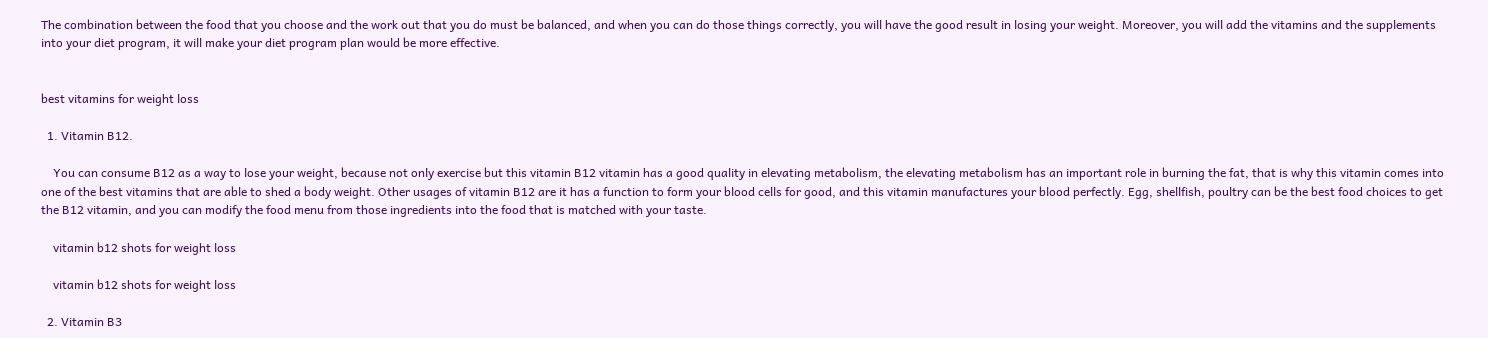The combination between the food that you choose and the work out that you do must be balanced, and when you can do those things correctly, you will have the good result in losing your weight. Moreover, you will add the vitamins and the supplements into your diet program, it will make your diet program plan would be more effective.


best vitamins for weight loss

  1. Vitamin B12.

    You can consume B12 as a way to lose your weight, because not only exercise but this vitamin B12 vitamin has a good quality in elevating metabolism, the elevating metabolism has an important role in burning the fat, that is why this vitamin comes into one of the best vitamins that are able to shed a body weight. Other usages of vitamin B12 are it has a function to form your blood cells for good, and this vitamin manufactures your blood perfectly. Egg, shellfish, poultry can be the best food choices to get the B12 vitamin, and you can modify the food menu from those ingredients into the food that is matched with your taste.

    vitamin b12 shots for weight loss

    vitamin b12 shots for weight loss

  2. Vitamin B3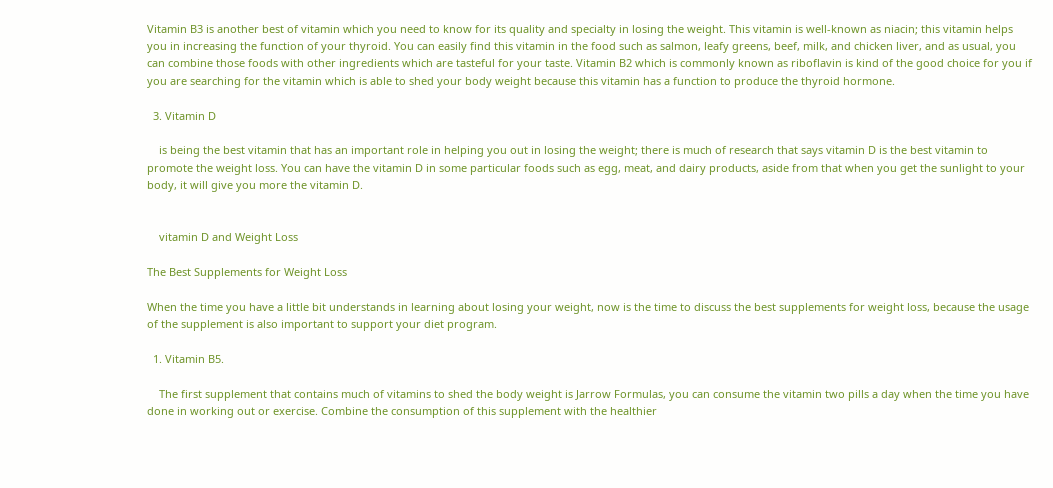Vitamin B3 is another best of vitamin which you need to know for its quality and specialty in losing the weight. This vitamin is well-known as niacin; this vitamin helps you in increasing the function of your thyroid. You can easily find this vitamin in the food such as salmon, leafy greens, beef, milk, and chicken liver, and as usual, you can combine those foods with other ingredients which are tasteful for your taste. Vitamin B2 which is commonly known as riboflavin is kind of the good choice for you if you are searching for the vitamin which is able to shed your body weight because this vitamin has a function to produce the thyroid hormone.

  3. Vitamin D

    is being the best vitamin that has an important role in helping you out in losing the weight; there is much of research that says vitamin D is the best vitamin to promote the weight loss. You can have the vitamin D in some particular foods such as egg, meat, and dairy products, aside from that when you get the sunlight to your body, it will give you more the vitamin D.


    vitamin D and Weight Loss

The Best Supplements for Weight Loss

When the time you have a little bit understands in learning about losing your weight, now is the time to discuss the best supplements for weight loss, because the usage of the supplement is also important to support your diet program.

  1. Vitamin B5.

    The first supplement that contains much of vitamins to shed the body weight is Jarrow Formulas, you can consume the vitamin two pills a day when the time you have done in working out or exercise. Combine the consumption of this supplement with the healthier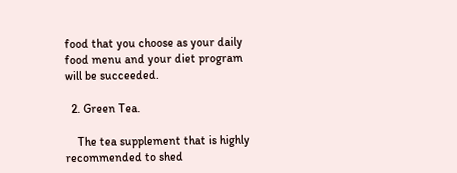food that you choose as your daily food menu and your diet program will be succeeded.

  2. Green Tea.

    The tea supplement that is highly recommended to shed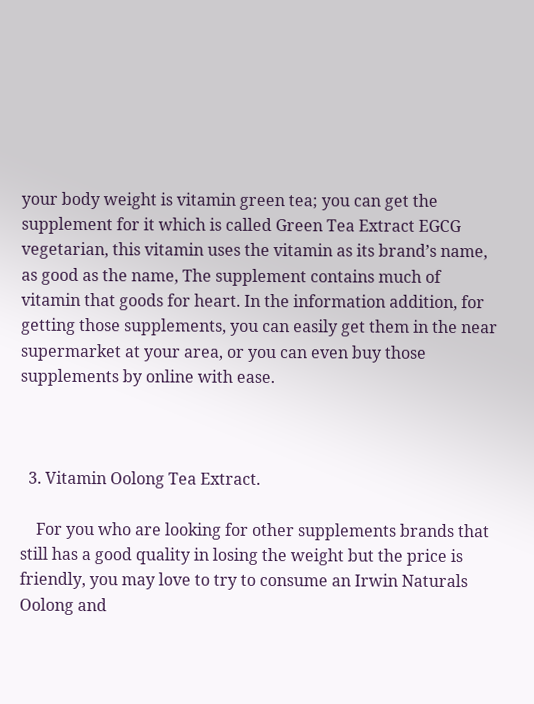your body weight is vitamin green tea; you can get the supplement for it which is called Green Tea Extract EGCG vegetarian, this vitamin uses the vitamin as its brand’s name, as good as the name, The supplement contains much of vitamin that goods for heart. In the information addition, for getting those supplements, you can easily get them in the near supermarket at your area, or you can even buy those supplements by online with ease.



  3. Vitamin Oolong Tea Extract.

    For you who are looking for other supplements brands that still has a good quality in losing the weight but the price is friendly, you may love to try to consume an Irwin Naturals Oolong and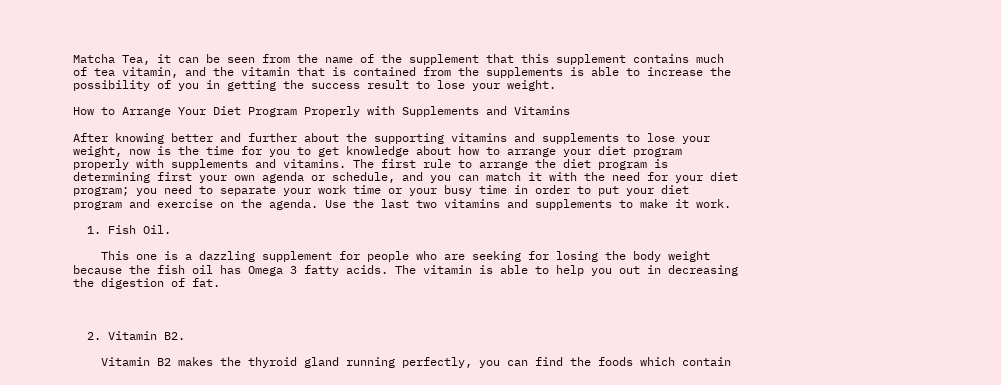Matcha Tea, it can be seen from the name of the supplement that this supplement contains much of tea vitamin, and the vitamin that is contained from the supplements is able to increase the possibility of you in getting the success result to lose your weight.

How to Arrange Your Diet Program Properly with Supplements and Vitamins

After knowing better and further about the supporting vitamins and supplements to lose your weight, now is the time for you to get knowledge about how to arrange your diet program properly with supplements and vitamins. The first rule to arrange the diet program is determining first your own agenda or schedule, and you can match it with the need for your diet program; you need to separate your work time or your busy time in order to put your diet program and exercise on the agenda. Use the last two vitamins and supplements to make it work.

  1. Fish Oil.

    This one is a dazzling supplement for people who are seeking for losing the body weight because the fish oil has Omega 3 fatty acids. The vitamin is able to help you out in decreasing the digestion of fat.



  2. Vitamin B2.

    Vitamin B2 makes the thyroid gland running perfectly, you can find the foods which contain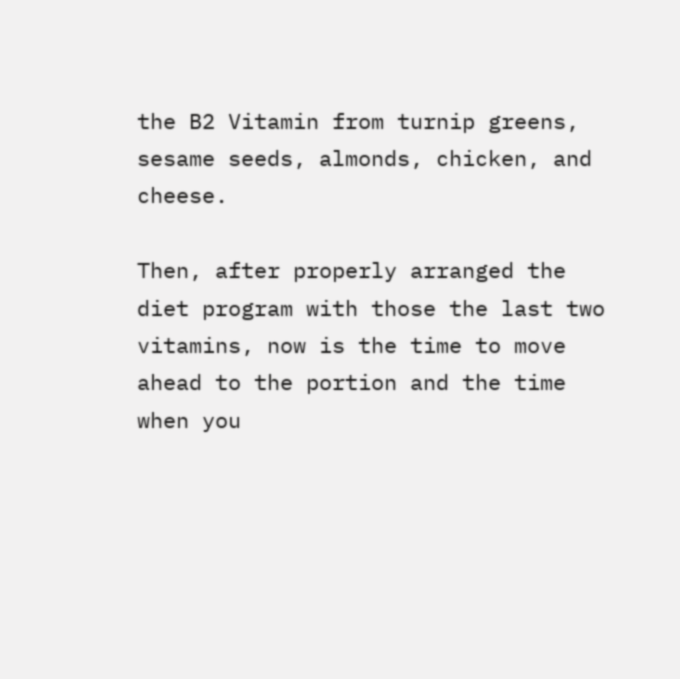the B2 Vitamin from turnip greens, sesame seeds, almonds, chicken, and cheese.

Then, after properly arranged the diet program with those the last two vitamins, now is the time to move ahead to the portion and the time when you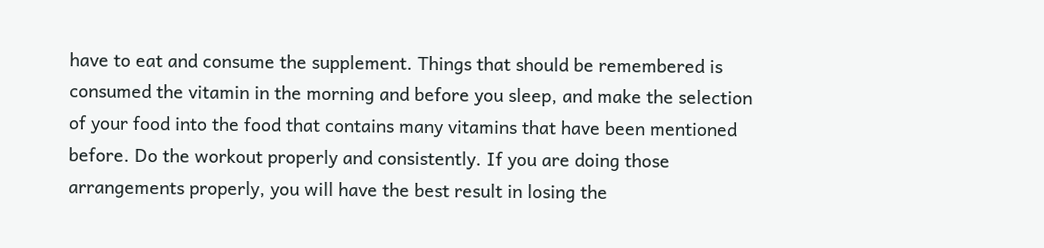have to eat and consume the supplement. Things that should be remembered is consumed the vitamin in the morning and before you sleep, and make the selection of your food into the food that contains many vitamins that have been mentioned before. Do the workout properly and consistently. If you are doing those arrangements properly, you will have the best result in losing the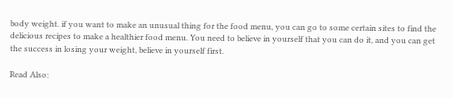body weight. if you want to make an unusual thing for the food menu, you can go to some certain sites to find the delicious recipes to make a healthier food menu. You need to believe in yourself that you can do it, and you can get the success in losing your weight, believe in yourself first.

Read Also: